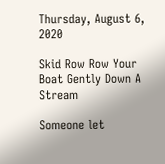Thursday, August 6, 2020

Skid Row Row Your Boat Gently Down A Stream

Someone let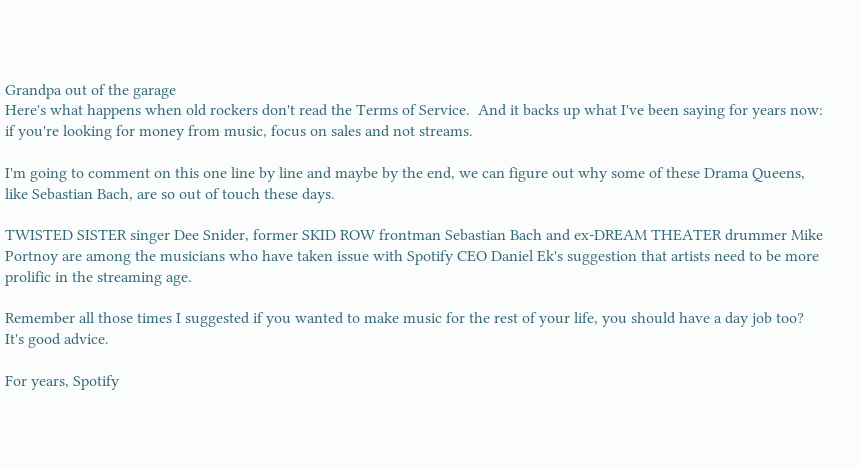Grandpa out of the garage
Here's what happens when old rockers don't read the Terms of Service.  And it backs up what I've been saying for years now: if you're looking for money from music, focus on sales and not streams.

I'm going to comment on this one line by line and maybe by the end, we can figure out why some of these Drama Queens, like Sebastian Bach, are so out of touch these days.

TWISTED SISTER singer Dee Snider, former SKID ROW frontman Sebastian Bach and ex-DREAM THEATER drummer Mike Portnoy are among the musicians who have taken issue with Spotify CEO Daniel Ek's suggestion that artists need to be more prolific in the streaming age.

Remember all those times I suggested if you wanted to make music for the rest of your life, you should have a day job too?  It's good advice.

For years, Spotify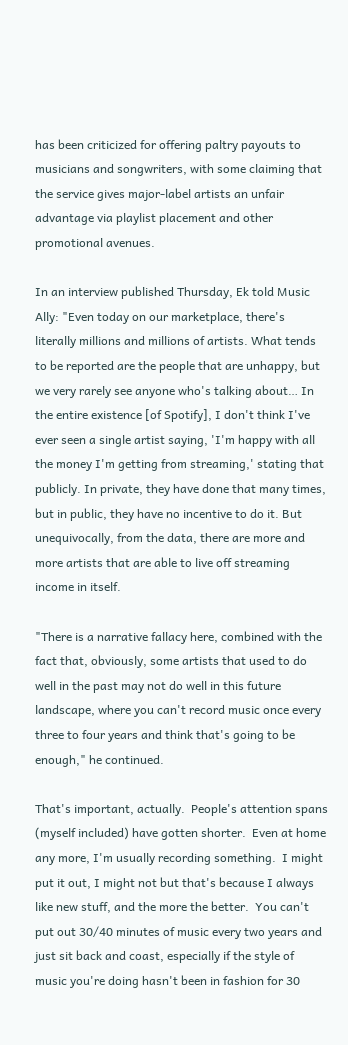has been criticized for offering paltry payouts to musicians and songwriters, with some claiming that the service gives major-label artists an unfair advantage via playlist placement and other promotional avenues.

In an interview published Thursday, Ek told Music Ally: "Even today on our marketplace, there's literally millions and millions of artists. What tends to be reported are the people that are unhappy, but we very rarely see anyone who's talking about… In the entire existence [of Spotify], I don't think I've ever seen a single artist saying, 'I'm happy with all the money I'm getting from streaming,' stating that publicly. In private, they have done that many times, but in public, they have no incentive to do it. But unequivocally, from the data, there are more and more artists that are able to live off streaming income in itself.

"There is a narrative fallacy here, combined with the fact that, obviously, some artists that used to do well in the past may not do well in this future landscape, where you can't record music once every three to four years and think that's going to be enough," he continued.

That's important, actually.  People's attention spans (myself included) have gotten shorter.  Even at home any more, I'm usually recording something.  I might put it out, I might not but that's because I always like new stuff, and the more the better.  You can't put out 30/40 minutes of music every two years and just sit back and coast, especially if the style of music you're doing hasn't been in fashion for 30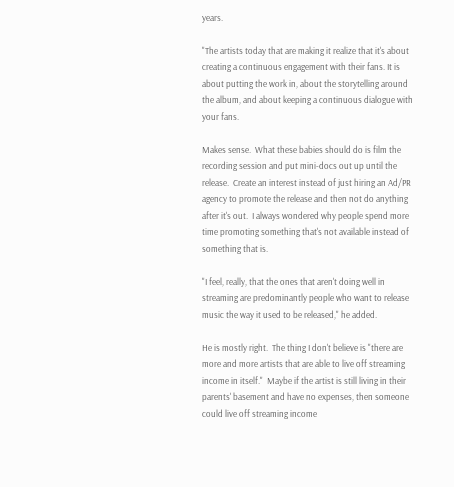years.

"The artists today that are making it realize that it's about creating a continuous engagement with their fans. It is about putting the work in, about the storytelling around the album, and about keeping a continuous dialogue with your fans.

Makes sense.  What these babies should do is film the recording session and put mini-docs out up until the release.  Create an interest instead of just hiring an Ad/PR agency to promote the release and then not do anything after it's out.  I always wondered why people spend more time promoting something that's not available instead of something that is.

"I feel, really, that the ones that aren't doing well in streaming are predominantly people who want to release music the way it used to be released," he added.

He is mostly right.  The thing I don't believe is "there are more and more artists that are able to live off streaming income in itself."  Maybe if the artist is still living in their parents' basement and have no expenses, then someone could live off streaming income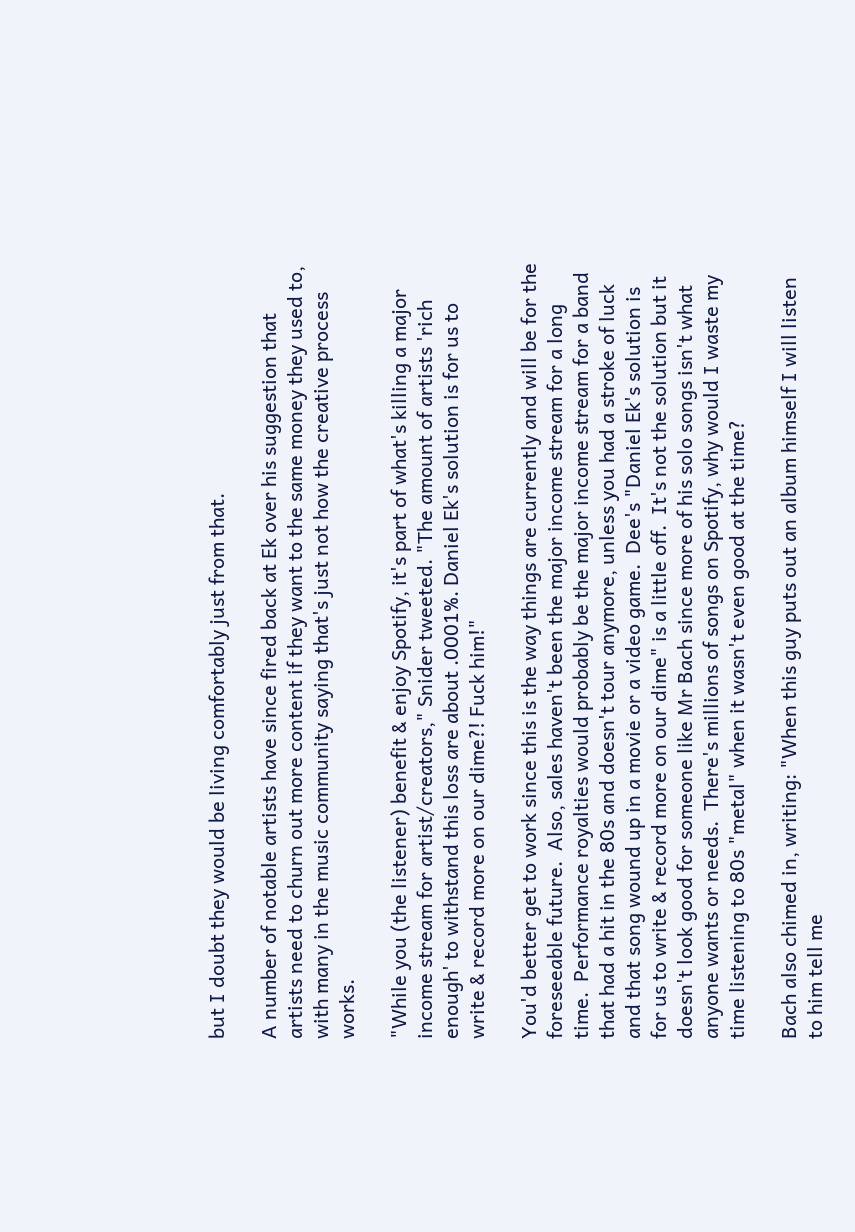but I doubt they would be living comfortably just from that.

A number of notable artists have since fired back at Ek over his suggestion that artists need to churn out more content if they want to the same money they used to, with many in the music community saying that's just not how the creative process works.

"While you (the listener) benefit & enjoy Spotify, it's part of what's killing a major income stream for artist/creators," Snider tweeted. "The amount of artists 'rich enough' to withstand this loss are about .0001%. Daniel Ek's solution is for us to write & record more on our dime?! Fuck him!"

You'd better get to work since this is the way things are currently and will be for the foreseeable future.  Also, sales haven't been the major income stream for a long time.  Performance royalties would probably be the major income stream for a band that had a hit in the 80s and doesn't tour anymore, unless you had a stroke of luck and that song wound up in a movie or a video game.  Dee's "Daniel Ek's solution is for us to write & record more on our dime" is a little off.  It's not the solution but it doesn't look good for someone like Mr Bach since more of his solo songs isn't what anyone wants or needs.  There's millions of songs on Spotify, why would I waste my time listening to 80s "metal" when it wasn't even good at the time?

Bach also chimed in, writing: "When this guy puts out an album himself I will listen to him tell me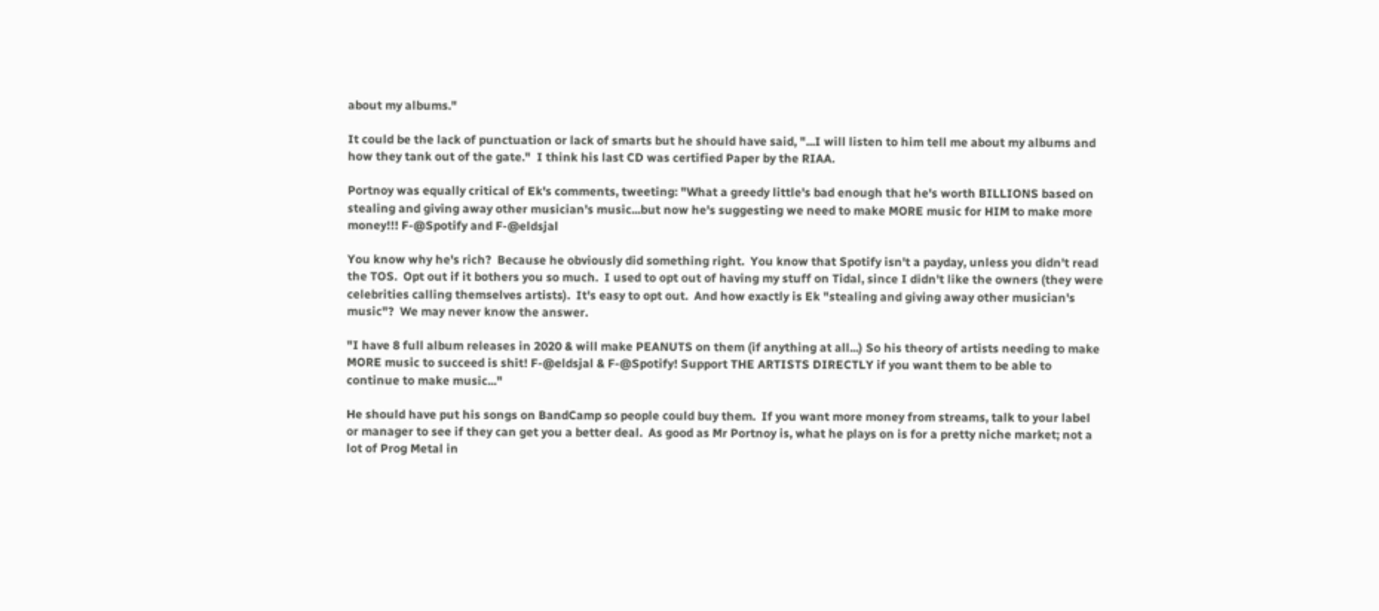about my albums."

It could be the lack of punctuation or lack of smarts but he should have said, "...I will listen to him tell me about my albums and how they tank out of the gate."  I think his last CD was certified Paper by the RIAA.

Portnoy was equally critical of Ek's comments, tweeting: "What a greedy little's bad enough that he's worth BILLIONS based on stealing and giving away other musician's music...but now he's suggesting we need to make MORE music for HIM to make more money!!! F-@Spotify and F-@eldsjal

You know why he's rich?  Because he obviously did something right.  You know that Spotify isn't a payday, unless you didn't read the TOS.  Opt out if it bothers you so much.  I used to opt out of having my stuff on Tidal, since I didn't like the owners (they were celebrities calling themselves artists).  It's easy to opt out.  And how exactly is Ek "stealing and giving away other musician's music"?  We may never know the answer.

"I have 8 full album releases in 2020 & will make PEANUTS on them (if anything at all...) So his theory of artists needing to make MORE music to succeed is shit! F-@eldsjal & F-@Spotify! Support THE ARTISTS DIRECTLY if you want them to be able to continue to make music..."

He should have put his songs on BandCamp so people could buy them.  If you want more money from streams, talk to your label or manager to see if they can get you a better deal.  As good as Mr Portnoy is, what he plays on is for a pretty niche market; not a lot of Prog Metal in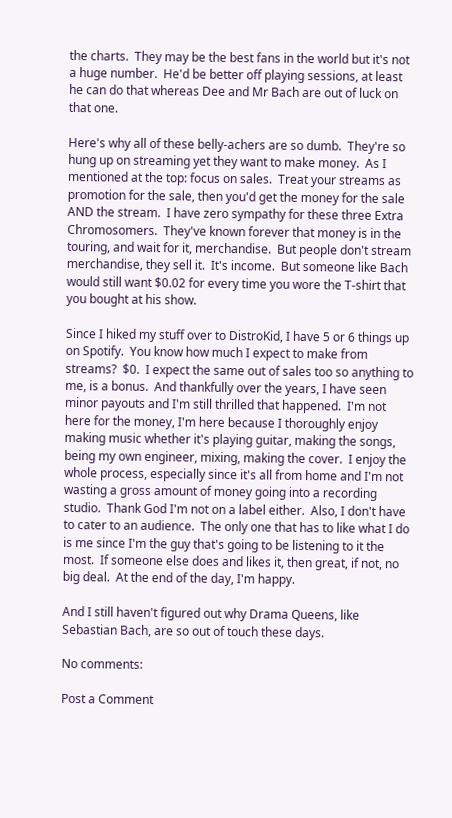the charts.  They may be the best fans in the world but it's not a huge number.  He'd be better off playing sessions, at least he can do that whereas Dee and Mr Bach are out of luck on that one.

Here's why all of these belly-achers are so dumb.  They're so hung up on streaming yet they want to make money.  As I mentioned at the top: focus on sales.  Treat your streams as promotion for the sale, then you'd get the money for the sale AND the stream.  I have zero sympathy for these three Extra Chromosomers.  They've known forever that money is in the touring, and wait for it, merchandise.  But people don't stream merchandise, they sell it.  It's income.  But someone like Bach would still want $0.02 for every time you wore the T-shirt that you bought at his show.

Since I hiked my stuff over to DistroKid, I have 5 or 6 things up on Spotify.  You know how much I expect to make from streams?  $0.  I expect the same out of sales too so anything to me, is a bonus.  And thankfully over the years, I have seen minor payouts and I'm still thrilled that happened.  I'm not here for the money, I'm here because I thoroughly enjoy making music whether it's playing guitar, making the songs, being my own engineer, mixing, making the cover.  I enjoy the whole process, especially since it's all from home and I'm not wasting a gross amount of money going into a recording studio.  Thank God I'm not on a label either.  Also, I don't have to cater to an audience.  The only one that has to like what I do is me since I'm the guy that's going to be listening to it the most.  If someone else does and likes it, then great, if not, no big deal.  At the end of the day, I'm happy.

And I still haven't figured out why Drama Queens, like Sebastian Bach, are so out of touch these days.

No comments:

Post a Comment